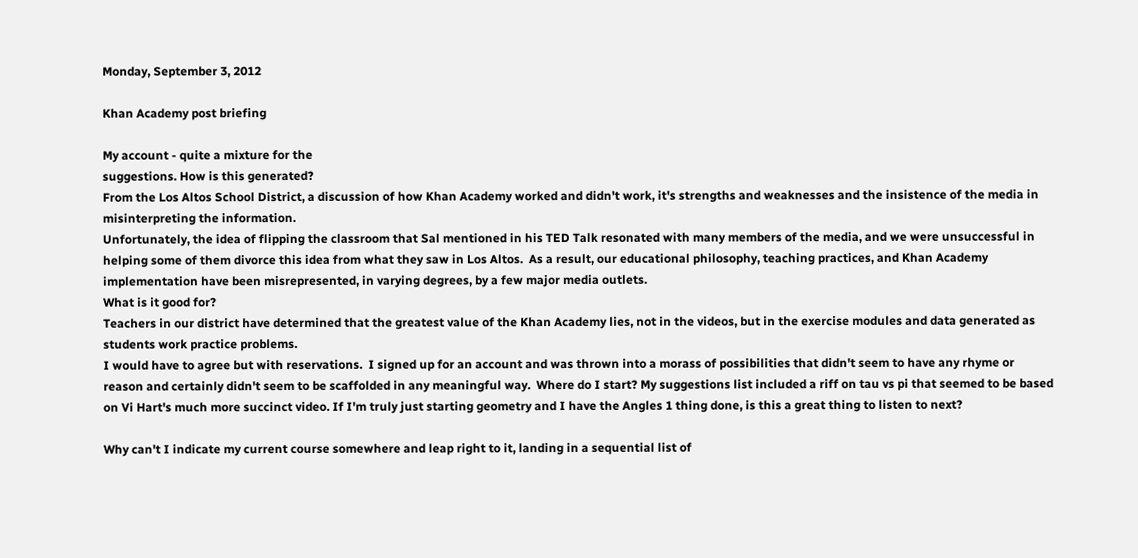Monday, September 3, 2012

Khan Academy post briefing

My account - quite a mixture for the
suggestions. How is this generated?
From the Los Altos School District, a discussion of how Khan Academy worked and didn't work, it's strengths and weaknesses and the insistence of the media in misinterpreting the information.
Unfortunately, the idea of flipping the classroom that Sal mentioned in his TED Talk resonated with many members of the media, and we were unsuccessful in helping some of them divorce this idea from what they saw in Los Altos.  As a result, our educational philosophy, teaching practices, and Khan Academy implementation have been misrepresented, in varying degrees, by a few major media outlets.
What is it good for?
Teachers in our district have determined that the greatest value of the Khan Academy lies, not in the videos, but in the exercise modules and data generated as students work practice problems.
I would have to agree but with reservations.  I signed up for an account and was thrown into a morass of possibilities that didn't seem to have any rhyme or reason and certainly didn't seem to be scaffolded in any meaningful way.  Where do I start? My suggestions list included a riff on tau vs pi that seemed to be based on Vi Hart's much more succinct video. If I'm truly just starting geometry and I have the Angles 1 thing done, is this a great thing to listen to next?

Why can't I indicate my current course somewhere and leap right to it, landing in a sequential list of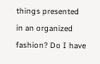things presented in an organized fashion? Do I have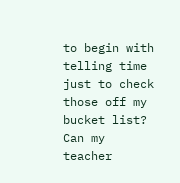to begin with telling time just to check those off my bucket list? Can my teacher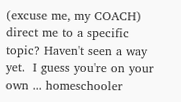(excuse me, my COACH) direct me to a specific topic? Haven't seen a way yet.  I guess you're on your own ... homeschooler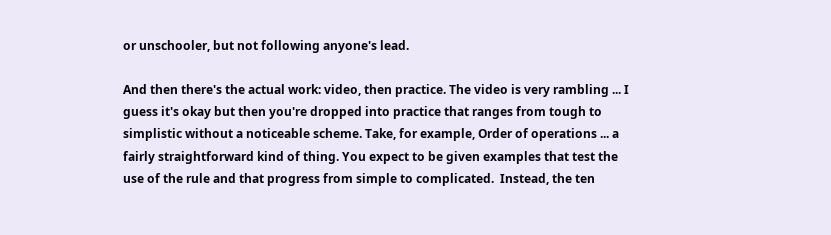or unschooler, but not following anyone's lead.

And then there's the actual work: video, then practice. The video is very rambling ... I guess it's okay but then you're dropped into practice that ranges from tough to simplistic without a noticeable scheme. Take, for example, Order of operations ... a fairly straightforward kind of thing. You expect to be given examples that test the use of the rule and that progress from simple to complicated.  Instead, the ten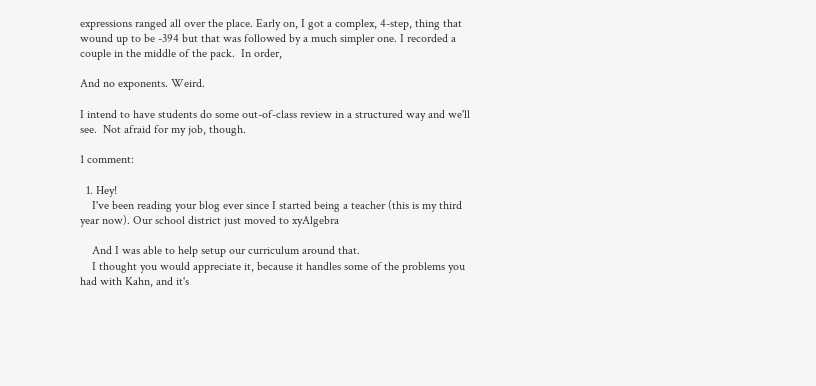expressions ranged all over the place. Early on, I got a complex, 4-step, thing that wound up to be -394 but that was followed by a much simpler one. I recorded a couple in the middle of the pack.  In order,

And no exponents. Weird.

I intend to have students do some out-of-class review in a structured way and we'll see.  Not afraid for my job, though.

1 comment:

  1. Hey!
    I've been reading your blog ever since I started being a teacher (this is my third year now). Our school district just moved to xyAlgebra

    And I was able to help setup our curriculum around that.
    I thought you would appreciate it, because it handles some of the problems you had with Kahn, and it's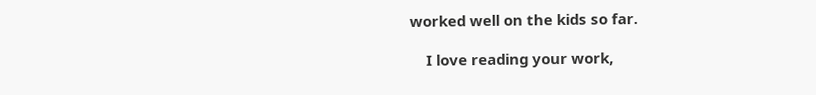worked well on the kids so far.

    I love reading your work,